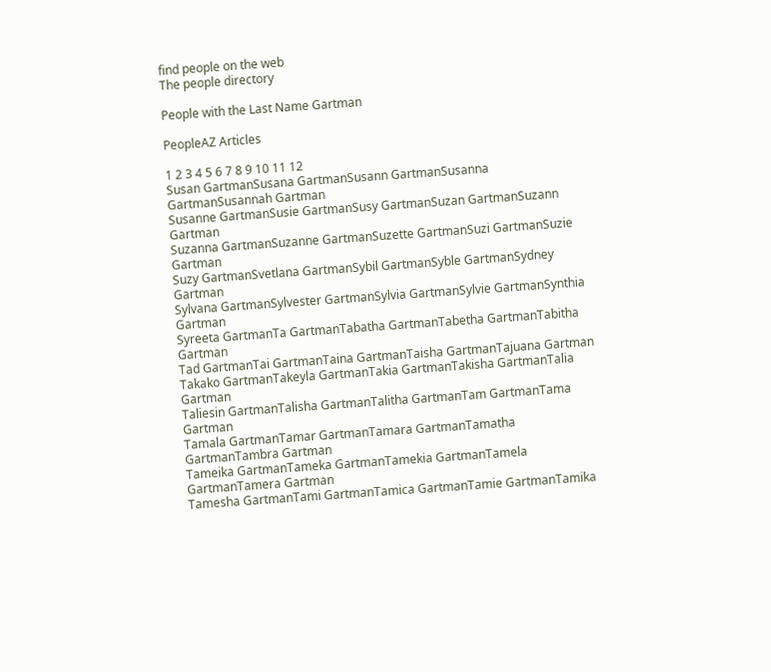find people on the web
The people directory

People with the Last Name Gartman

PeopleAZ Articles

1 2 3 4 5 6 7 8 9 10 11 12
Susan GartmanSusana GartmanSusann GartmanSusanna GartmanSusannah Gartman
Susanne GartmanSusie GartmanSusy GartmanSuzan GartmanSuzann Gartman
Suzanna GartmanSuzanne GartmanSuzette GartmanSuzi GartmanSuzie Gartman
Suzy GartmanSvetlana GartmanSybil GartmanSyble GartmanSydney Gartman
Sylvana GartmanSylvester GartmanSylvia GartmanSylvie GartmanSynthia Gartman
Syreeta GartmanTa GartmanTabatha GartmanTabetha GartmanTabitha Gartman
Tad GartmanTai GartmanTaina GartmanTaisha GartmanTajuana Gartman
Takako GartmanTakeyla GartmanTakia GartmanTakisha GartmanTalia Gartman
Taliesin GartmanTalisha GartmanTalitha GartmanTam GartmanTama Gartman
Tamala GartmanTamar GartmanTamara GartmanTamatha GartmanTambra Gartman
Tameika GartmanTameka GartmanTamekia GartmanTamela GartmanTamera Gartman
Tamesha GartmanTami GartmanTamica GartmanTamie GartmanTamika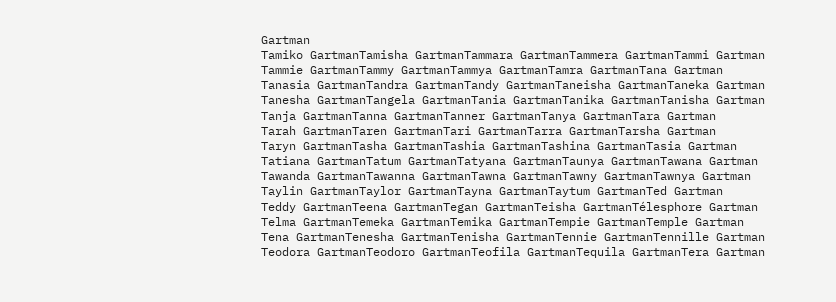Gartman
Tamiko GartmanTamisha GartmanTammara GartmanTammera GartmanTammi Gartman
Tammie GartmanTammy GartmanTammya GartmanTamra GartmanTana Gartman
Tanasia GartmanTandra GartmanTandy GartmanTaneisha GartmanTaneka Gartman
Tanesha GartmanTangela GartmanTania GartmanTanika GartmanTanisha Gartman
Tanja GartmanTanna GartmanTanner GartmanTanya GartmanTara Gartman
Tarah GartmanTaren GartmanTari GartmanTarra GartmanTarsha Gartman
Taryn GartmanTasha GartmanTashia GartmanTashina GartmanTasia Gartman
Tatiana GartmanTatum GartmanTatyana GartmanTaunya GartmanTawana Gartman
Tawanda GartmanTawanna GartmanTawna GartmanTawny GartmanTawnya Gartman
Taylin GartmanTaylor GartmanTayna GartmanTaytum GartmanTed Gartman
Teddy GartmanTeena GartmanTegan GartmanTeisha GartmanTélesphore Gartman
Telma GartmanTemeka GartmanTemika GartmanTempie GartmanTemple Gartman
Tena GartmanTenesha GartmanTenisha GartmanTennie GartmanTennille Gartman
Teodora GartmanTeodoro GartmanTeofila GartmanTequila GartmanTera Gartman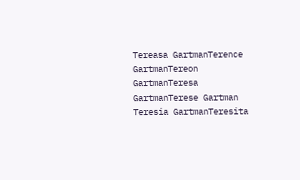Tereasa GartmanTerence GartmanTereon GartmanTeresa GartmanTerese Gartman
Teresia GartmanTeresita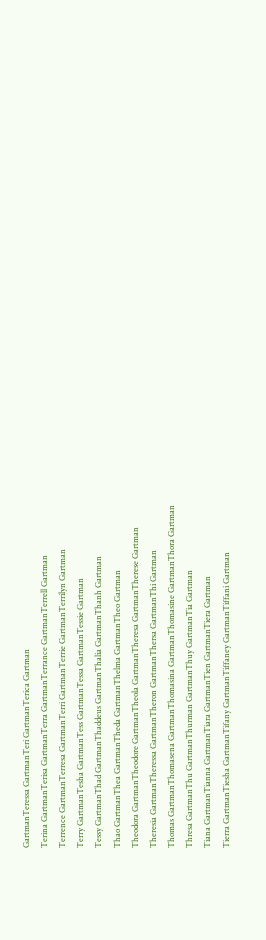GartmanTeressa GartmanTeri GartmanTerica Gartman
Terina GartmanTerisa GartmanTerra GartmanTerrance GartmanTerrell Gartman
Terrence GartmanTerresa GartmanTerri GartmanTerrie GartmanTerrilyn Gartman
Terry GartmanTesha GartmanTess GartmanTessa GartmanTessie Gartman
Tessy GartmanThad GartmanThaddeus GartmanThalia GartmanThanh Gartman
Thao GartmanThea GartmanTheda GartmanThelma GartmanTheo Gartman
Theodora GartmanTheodore GartmanTheola GartmanTheresa GartmanTherese Gartman
Theresia GartmanTheressa GartmanTheron GartmanThersa GartmanThi Gartman
Thomas GartmanThomasena GartmanThomasina GartmanThomasine GartmanThora Gartman
Thresa GartmanThu GartmanThurman GartmanThuy GartmanTia Gartman
Tiana GartmanTianna GartmanTiara GartmanTien GartmanTiera Gartman
Tierra GartmanTiesha GartmanTifany GartmanTiffaney GartmanTiffani Gartman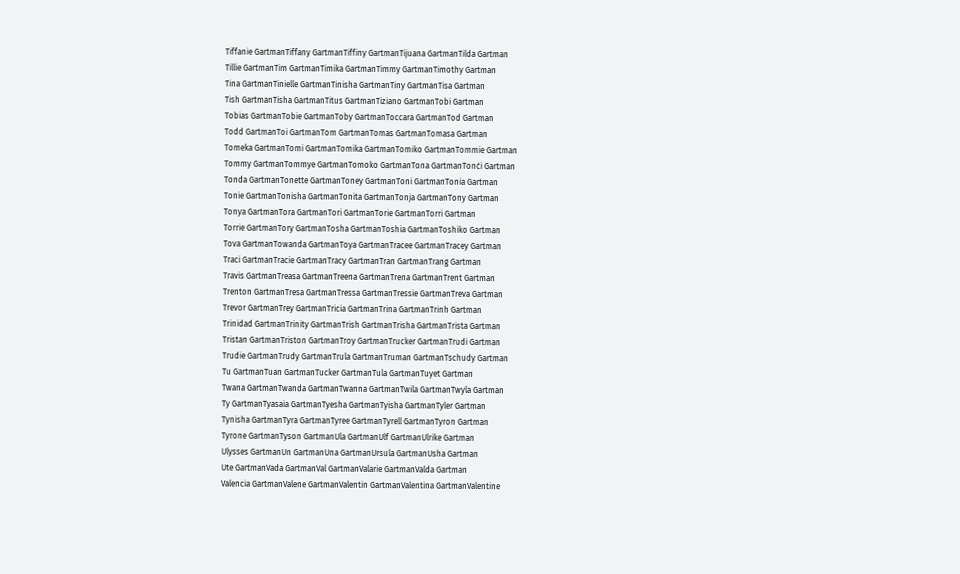Tiffanie GartmanTiffany GartmanTiffiny GartmanTijuana GartmanTilda Gartman
Tillie GartmanTim GartmanTimika GartmanTimmy GartmanTimothy Gartman
Tina GartmanTinielle GartmanTinisha GartmanTiny GartmanTisa Gartman
Tish GartmanTisha GartmanTitus GartmanTiziano GartmanTobi Gartman
Tobias GartmanTobie GartmanToby GartmanToccara GartmanTod Gartman
Todd GartmanToi GartmanTom GartmanTomas GartmanTomasa Gartman
Tomeka GartmanTomi GartmanTomika GartmanTomiko GartmanTommie Gartman
Tommy GartmanTommye GartmanTomoko GartmanTona GartmanTonći Gartman
Tonda GartmanTonette GartmanToney GartmanToni GartmanTonia Gartman
Tonie GartmanTonisha GartmanTonita GartmanTonja GartmanTony Gartman
Tonya GartmanTora GartmanTori GartmanTorie GartmanTorri Gartman
Torrie GartmanTory GartmanTosha GartmanToshia GartmanToshiko Gartman
Tova GartmanTowanda GartmanToya GartmanTracee GartmanTracey Gartman
Traci GartmanTracie GartmanTracy GartmanTran GartmanTrang Gartman
Travis GartmanTreasa GartmanTreena GartmanTrena GartmanTrent Gartman
Trenton GartmanTresa GartmanTressa GartmanTressie GartmanTreva Gartman
Trevor GartmanTrey GartmanTricia GartmanTrina GartmanTrinh Gartman
Trinidad GartmanTrinity GartmanTrish GartmanTrisha GartmanTrista Gartman
Tristan GartmanTriston GartmanTroy GartmanTrucker GartmanTrudi Gartman
Trudie GartmanTrudy GartmanTrula GartmanTruman GartmanTschudy Gartman
Tu GartmanTuan GartmanTucker GartmanTula GartmanTuyet Gartman
Twana GartmanTwanda GartmanTwanna GartmanTwila GartmanTwyla Gartman
Ty GartmanTyasaia GartmanTyesha GartmanTyisha GartmanTyler Gartman
Tynisha GartmanTyra GartmanTyree GartmanTyrell GartmanTyron Gartman
Tyrone GartmanTyson GartmanUla GartmanUlf GartmanUlrike Gartman
Ulysses GartmanUn GartmanUna GartmanUrsula GartmanUsha Gartman
Ute GartmanVada GartmanVal GartmanValarie GartmanValda Gartman
Valencia GartmanValene GartmanValentin GartmanValentina GartmanValentine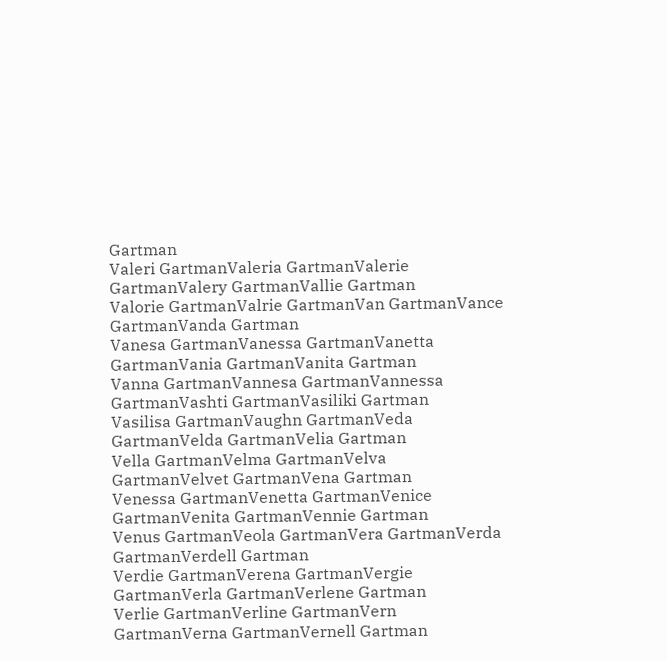Gartman
Valeri GartmanValeria GartmanValerie GartmanValery GartmanVallie Gartman
Valorie GartmanValrie GartmanVan GartmanVance GartmanVanda Gartman
Vanesa GartmanVanessa GartmanVanetta GartmanVania GartmanVanita Gartman
Vanna GartmanVannesa GartmanVannessa GartmanVashti GartmanVasiliki Gartman
Vasilisa GartmanVaughn GartmanVeda GartmanVelda GartmanVelia Gartman
Vella GartmanVelma GartmanVelva GartmanVelvet GartmanVena Gartman
Venessa GartmanVenetta GartmanVenice GartmanVenita GartmanVennie Gartman
Venus GartmanVeola GartmanVera GartmanVerda GartmanVerdell Gartman
Verdie GartmanVerena GartmanVergie GartmanVerla GartmanVerlene Gartman
Verlie GartmanVerline GartmanVern GartmanVerna GartmanVernell Gartman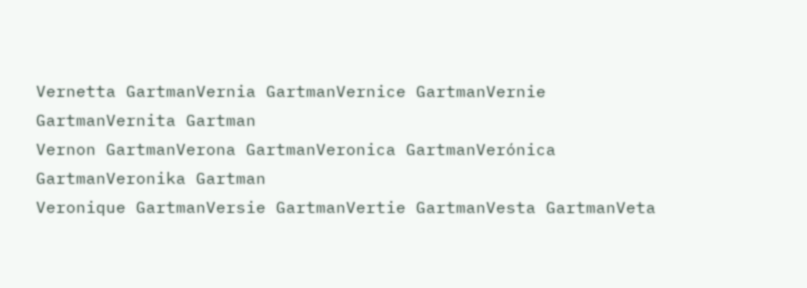Vernetta GartmanVernia GartmanVernice GartmanVernie GartmanVernita Gartman
Vernon GartmanVerona GartmanVeronica GartmanVerónica GartmanVeronika Gartman
Veronique GartmanVersie GartmanVertie GartmanVesta GartmanVeta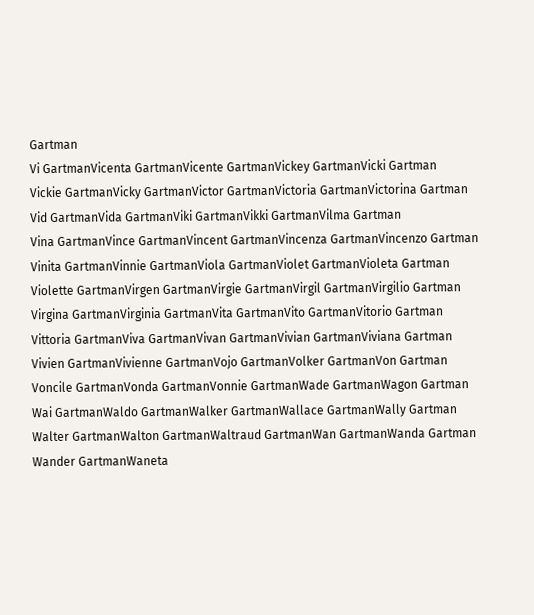Gartman
Vi GartmanVicenta GartmanVicente GartmanVickey GartmanVicki Gartman
Vickie GartmanVicky GartmanVictor GartmanVictoria GartmanVictorina Gartman
Vid GartmanVida GartmanViki GartmanVikki GartmanVilma Gartman
Vina GartmanVince GartmanVincent GartmanVincenza GartmanVincenzo Gartman
Vinita GartmanVinnie GartmanViola GartmanViolet GartmanVioleta Gartman
Violette GartmanVirgen GartmanVirgie GartmanVirgil GartmanVirgilio Gartman
Virgina GartmanVirginia GartmanVita GartmanVito GartmanVitorio Gartman
Vittoria GartmanViva GartmanVivan GartmanVivian GartmanViviana Gartman
Vivien GartmanVivienne GartmanVojo GartmanVolker GartmanVon Gartman
Voncile GartmanVonda GartmanVonnie GartmanWade GartmanWagon Gartman
Wai GartmanWaldo GartmanWalker GartmanWallace GartmanWally Gartman
Walter GartmanWalton GartmanWaltraud GartmanWan GartmanWanda Gartman
Wander GartmanWaneta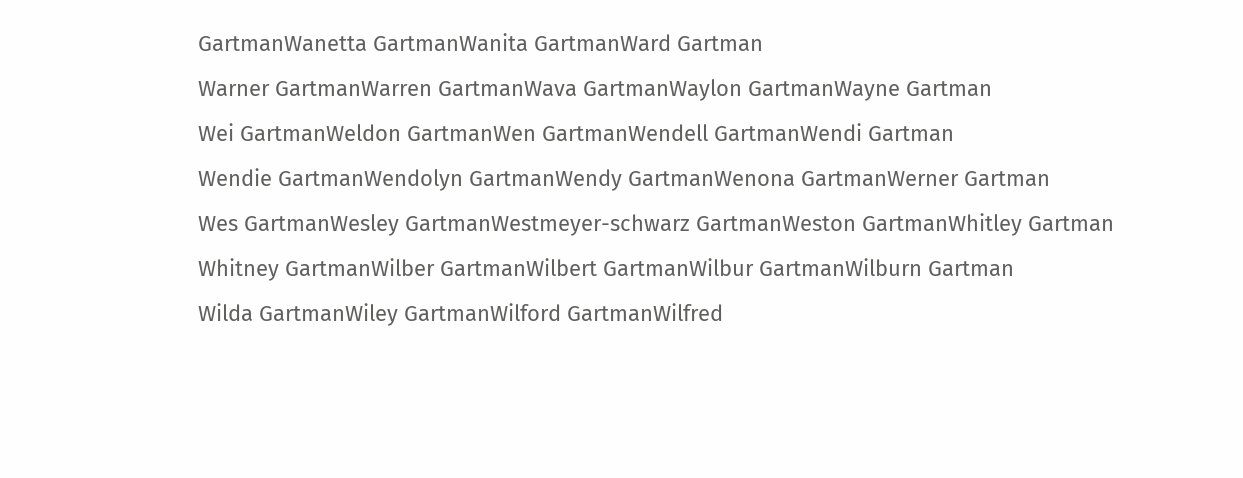GartmanWanetta GartmanWanita GartmanWard Gartman
Warner GartmanWarren GartmanWava GartmanWaylon GartmanWayne Gartman
Wei GartmanWeldon GartmanWen GartmanWendell GartmanWendi Gartman
Wendie GartmanWendolyn GartmanWendy GartmanWenona GartmanWerner Gartman
Wes GartmanWesley GartmanWestmeyer-schwarz GartmanWeston GartmanWhitley Gartman
Whitney GartmanWilber GartmanWilbert GartmanWilbur GartmanWilburn Gartman
Wilda GartmanWiley GartmanWilford GartmanWilfred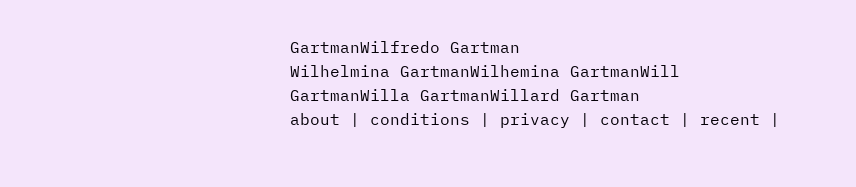GartmanWilfredo Gartman
Wilhelmina GartmanWilhemina GartmanWill GartmanWilla GartmanWillard Gartman
about | conditions | privacy | contact | recent |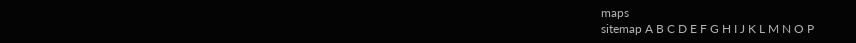maps
sitemap A B C D E F G H I J K L M N O P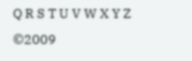Q R S T U V W X Y Z ©2009